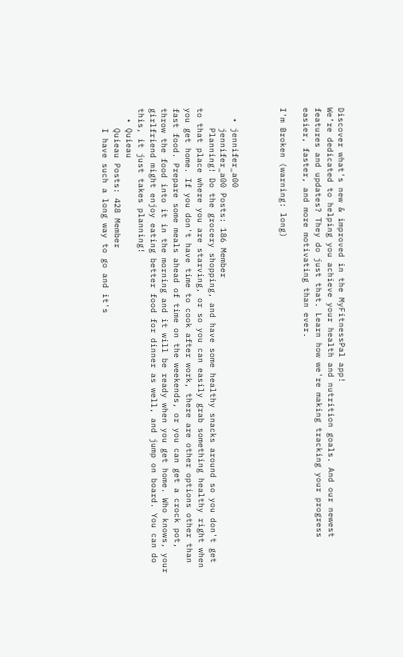Discover what's new & improved in the MyFitnessPal app!
We’re dedicated to helping you achieve your health and nutrition goals. And our newest features and updates? They do just that. Learn how we're making tracking your progress easier, faster, and more motivating than ever.

I'm Broken (warning: long)



  • jennifer_a00
    jennifer_a00 Posts: 186 Member
    Planning! Do the grocery shopping, and have some healthy snacks around so you don't get to that place where you are starving, or so you can easily grab something healthy right when you get home. If you don't have time to cook after work, there are other options other than fast food. Prepare some meals ahead of time on the weekends, or you can get a crock pot, throw the food into it in the morning and it will be ready when you get home. Who knows, your girlfriend might enjoy eating better food for dinner as well, and jump on board. You can do this, it just takes planning!
  • Quieau
    Quieau Posts: 428 Member
    I have such a long way to go and it's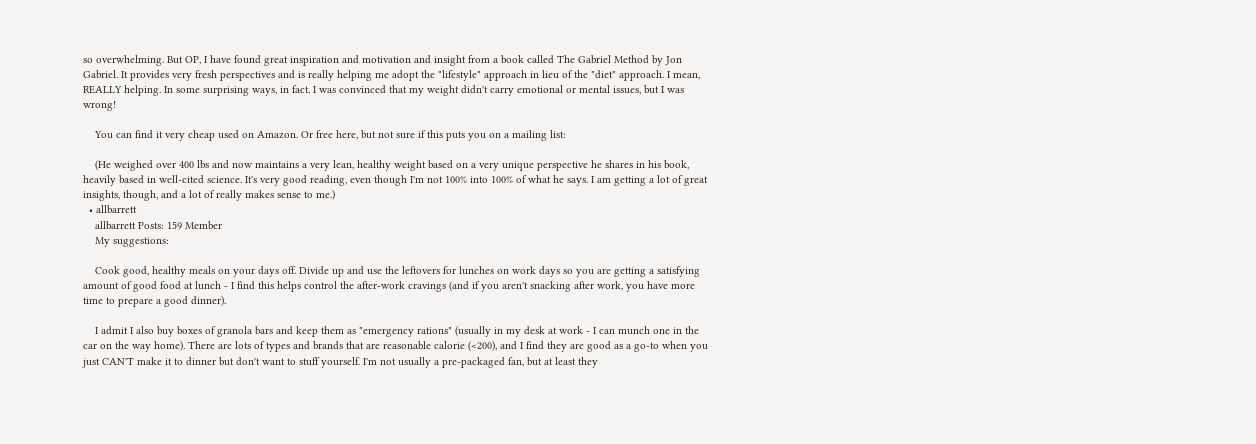so overwhelming. But OP, I have found great inspiration and motivation and insight from a book called The Gabriel Method by Jon Gabriel. It provides very fresh perspectives and is really helping me adopt the "lifestyle" approach in lieu of the "diet" approach. I mean, REALLY helping. In some surprising ways, in fact. I was convinced that my weight didn't carry emotional or mental issues, but I was wrong!

    You can find it very cheap used on Amazon. Or free here, but not sure if this puts you on a mailing list:

    (He weighed over 400 lbs and now maintains a very lean, healthy weight based on a very unique perspective he shares in his book, heavily based in well-cited science. It's very good reading, even though I'm not 100% into 100% of what he says. I am getting a lot of great insights, though, and a lot of really makes sense to me.)
  • allbarrett
    allbarrett Posts: 159 Member
    My suggestions:

    Cook good, healthy meals on your days off. Divide up and use the leftovers for lunches on work days so you are getting a satisfying amount of good food at lunch - I find this helps control the after-work cravings (and if you aren't snacking after work, you have more time to prepare a good dinner).

    I admit I also buy boxes of granola bars and keep them as "emergency rations" (usually in my desk at work - I can munch one in the car on the way home). There are lots of types and brands that are reasonable calorie (<200), and I find they are good as a go-to when you just CAN'T make it to dinner but don't want to stuff yourself. I'm not usually a pre-packaged fan, but at least they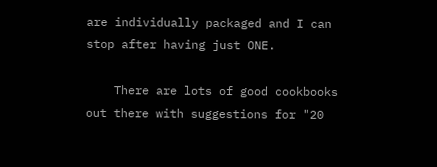are individually packaged and I can stop after having just ONE.

    There are lots of good cookbooks out there with suggestions for "20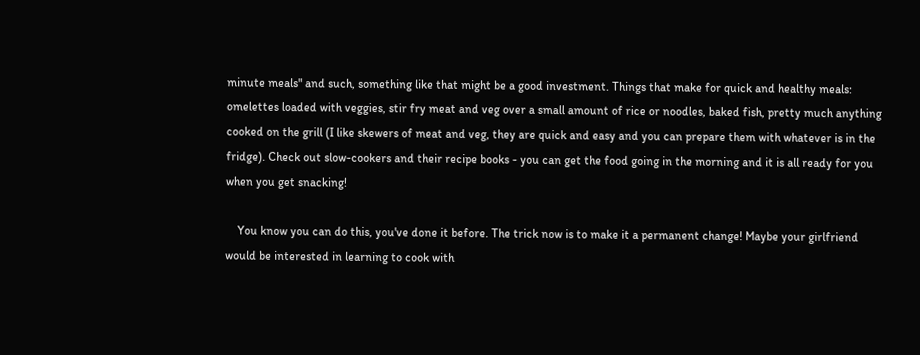minute meals" and such, something like that might be a good investment. Things that make for quick and healthy meals: omelettes loaded with veggies, stir fry meat and veg over a small amount of rice or noodles, baked fish, pretty much anything cooked on the grill (I like skewers of meat and veg, they are quick and easy and you can prepare them with whatever is in the fridge). Check out slow-cookers and their recipe books - you can get the food going in the morning and it is all ready for you when you get snacking!

    You know you can do this, you've done it before. The trick now is to make it a permanent change! Maybe your girlfriend would be interested in learning to cook with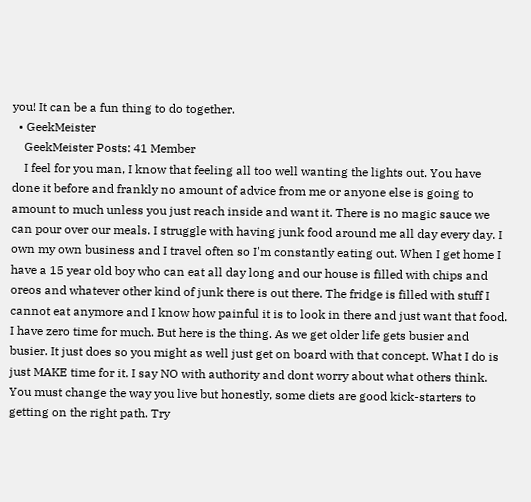you! It can be a fun thing to do together.
  • GeekMeister
    GeekMeister Posts: 41 Member
    I feel for you man, I know that feeling all too well wanting the lights out. You have done it before and frankly no amount of advice from me or anyone else is going to amount to much unless you just reach inside and want it. There is no magic sauce we can pour over our meals. I struggle with having junk food around me all day every day. I own my own business and I travel often so I'm constantly eating out. When I get home I have a 15 year old boy who can eat all day long and our house is filled with chips and oreos and whatever other kind of junk there is out there. The fridge is filled with stuff I cannot eat anymore and I know how painful it is to look in there and just want that food. I have zero time for much. But here is the thing. As we get older life gets busier and busier. It just does so you might as well just get on board with that concept. What I do is just MAKE time for it. I say NO with authority and dont worry about what others think. You must change the way you live but honestly, some diets are good kick-starters to getting on the right path. Try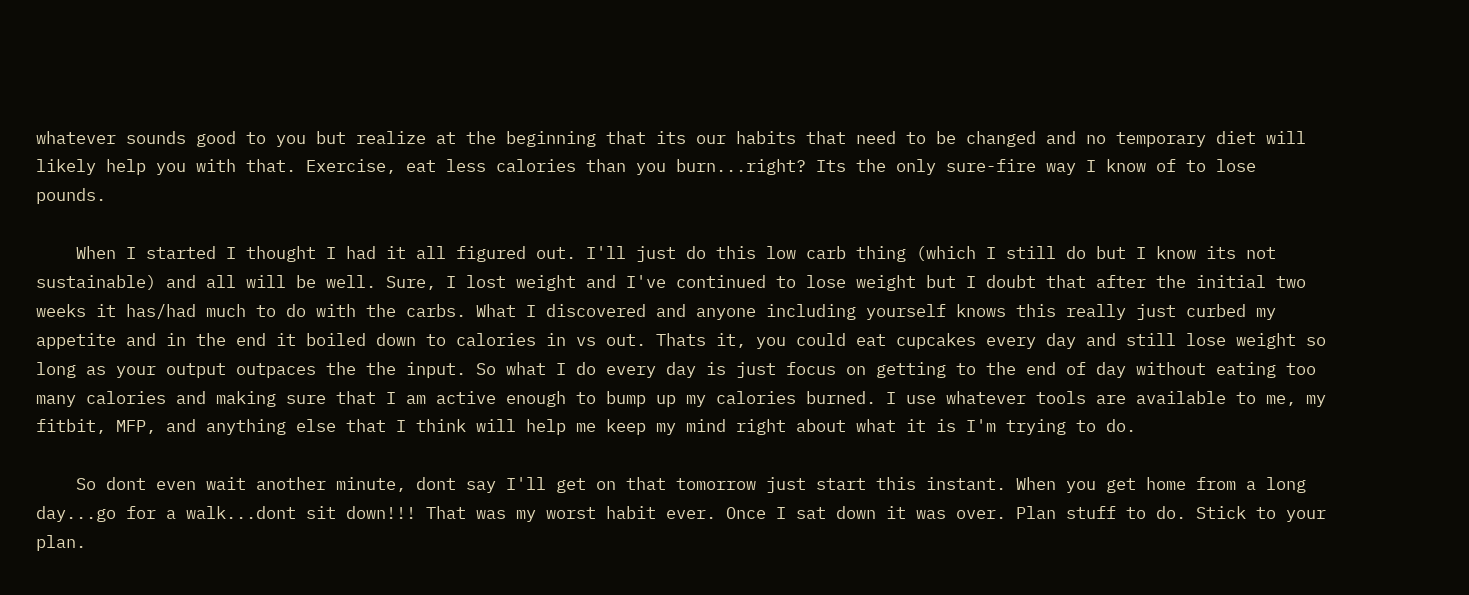whatever sounds good to you but realize at the beginning that its our habits that need to be changed and no temporary diet will likely help you with that. Exercise, eat less calories than you burn...right? Its the only sure-fire way I know of to lose pounds.

    When I started I thought I had it all figured out. I'll just do this low carb thing (which I still do but I know its not sustainable) and all will be well. Sure, I lost weight and I've continued to lose weight but I doubt that after the initial two weeks it has/had much to do with the carbs. What I discovered and anyone including yourself knows this really just curbed my appetite and in the end it boiled down to calories in vs out. Thats it, you could eat cupcakes every day and still lose weight so long as your output outpaces the the input. So what I do every day is just focus on getting to the end of day without eating too many calories and making sure that I am active enough to bump up my calories burned. I use whatever tools are available to me, my fitbit, MFP, and anything else that I think will help me keep my mind right about what it is I'm trying to do.

    So dont even wait another minute, dont say I'll get on that tomorrow just start this instant. When you get home from a long day...go for a walk...dont sit down!!! That was my worst habit ever. Once I sat down it was over. Plan stuff to do. Stick to your plan.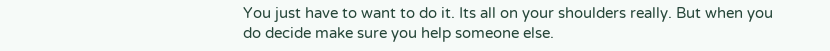You just have to want to do it. Its all on your shoulders really. But when you do decide make sure you help someone else.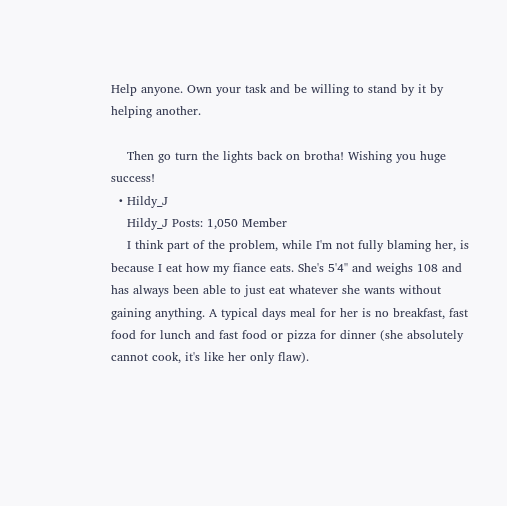Help anyone. Own your task and be willing to stand by it by helping another.

    Then go turn the lights back on brotha! Wishing you huge success!
  • Hildy_J
    Hildy_J Posts: 1,050 Member
    I think part of the problem, while I'm not fully blaming her, is because I eat how my fiance eats. She's 5'4'' and weighs 108 and has always been able to just eat whatever she wants without gaining anything. A typical days meal for her is no breakfast, fast food for lunch and fast food or pizza for dinner (she absolutely cannot cook, it's like her only flaw).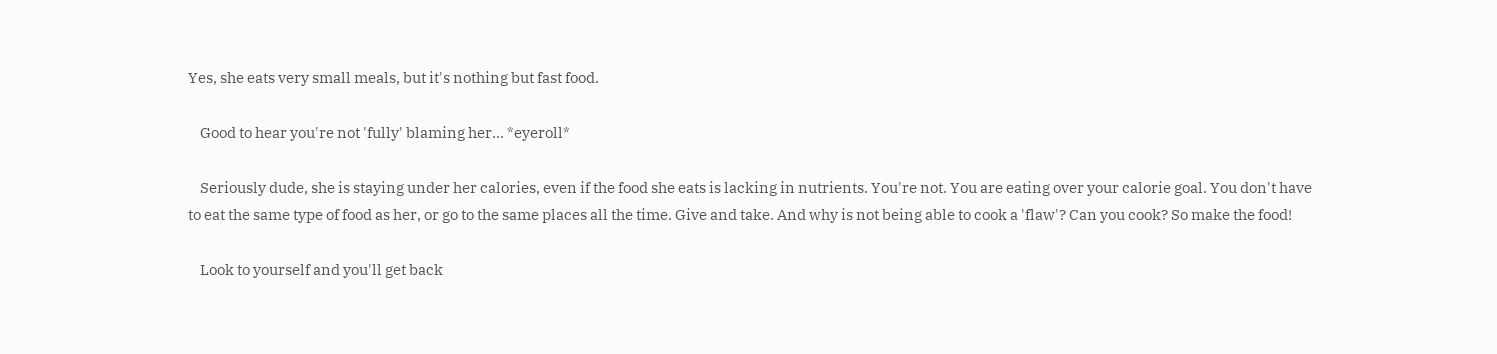Yes, she eats very small meals, but it's nothing but fast food.

    Good to hear you're not 'fully' blaming her... *eyeroll*

    Seriously dude, she is staying under her calories, even if the food she eats is lacking in nutrients. You're not. You are eating over your calorie goal. You don't have to eat the same type of food as her, or go to the same places all the time. Give and take. And why is not being able to cook a 'flaw'? Can you cook? So make the food!

    Look to yourself and you'll get back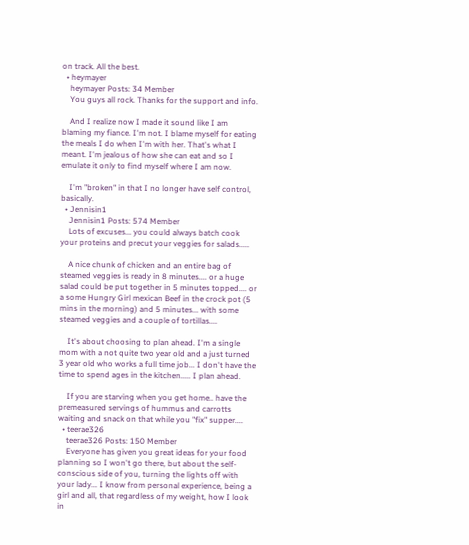on track. All the best.
  • heymayer
    heymayer Posts: 34 Member
    You guys all rock. Thanks for the support and info.

    And I realize now I made it sound like I am blaming my fiance. I'm not. I blame myself for eating the meals I do when I'm with her. That's what I meant. I'm jealous of how she can eat and so I emulate it only to find myself where I am now.

    I'm "broken" in that I no longer have self control, basically.
  • Jennisin1
    Jennisin1 Posts: 574 Member
    Lots of excuses... you could always batch cook your proteins and precut your veggies for salads.....

    A nice chunk of chicken and an entire bag of steamed veggies is ready in 8 minutes.... or a huge salad could be put together in 5 minutes topped.... or a some Hungry Girl mexican Beef in the crock pot (5 mins in the morning) and 5 minutes... with some steamed veggies and a couple of tortillas....

    It's about choosing to plan ahead. I'm a single mom with a not quite two year old and a just turned 3 year old who works a full time job... I don't have the time to spend ages in the kitchen..... I plan ahead.

    If you are starving when you get home.. have the premeasured servings of hummus and carrotts waiting and snack on that while you "fix" supper....
  • teerae326
    teerae326 Posts: 150 Member
    Everyone has given you great ideas for your food planning so I won't go there, but about the self-conscious side of you, turning the lights off with your lady... I know from personal experience, being a girl and all, that regardless of my weight, how I look in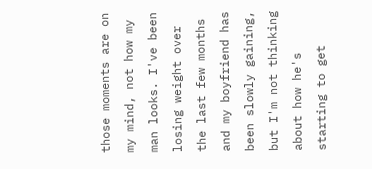those moments are on my mind, not how my man looks. I've been losing weight over the last few months and my boyfriend has been slowly gaining, but I'm not thinking about how he's starting to get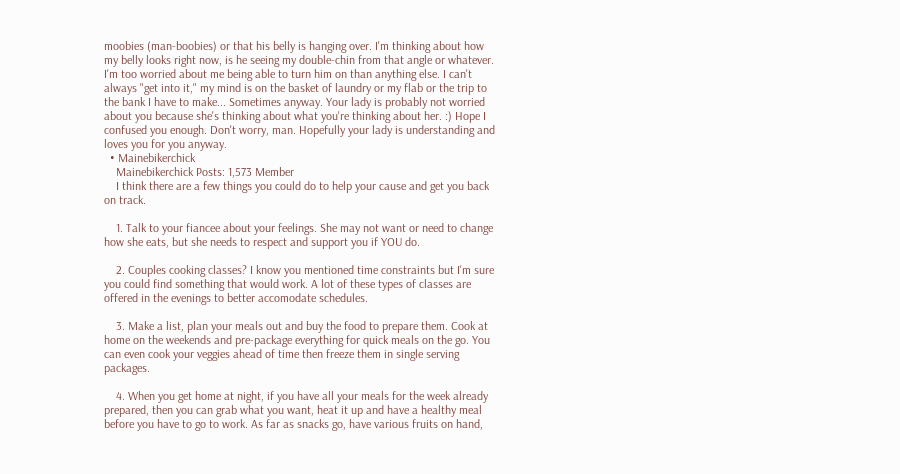moobies (man-boobies) or that his belly is hanging over. I'm thinking about how my belly looks right now, is he seeing my double-chin from that angle or whatever. I'm too worried about me being able to turn him on than anything else. I can't always "get into it," my mind is on the basket of laundry or my flab or the trip to the bank I have to make... Sometimes anyway. Your lady is probably not worried about you because she's thinking about what you're thinking about her. :) Hope I confused you enough. Don't worry, man. Hopefully your lady is understanding and loves you for you anyway.
  • Mainebikerchick
    Mainebikerchick Posts: 1,573 Member
    I think there are a few things you could do to help your cause and get you back on track.

    1. Talk to your fiancee about your feelings. She may not want or need to change how she eats, but she needs to respect and support you if YOU do.

    2. Couples cooking classes? I know you mentioned time constraints but I'm sure you could find something that would work. A lot of these types of classes are offered in the evenings to better accomodate schedules.

    3. Make a list, plan your meals out and buy the food to prepare them. Cook at home on the weekends and pre-package everything for quick meals on the go. You can even cook your veggies ahead of time then freeze them in single serving packages.

    4. When you get home at night, if you have all your meals for the week already prepared, then you can grab what you want, heat it up and have a healthy meal before you have to go to work. As far as snacks go, have various fruits on hand,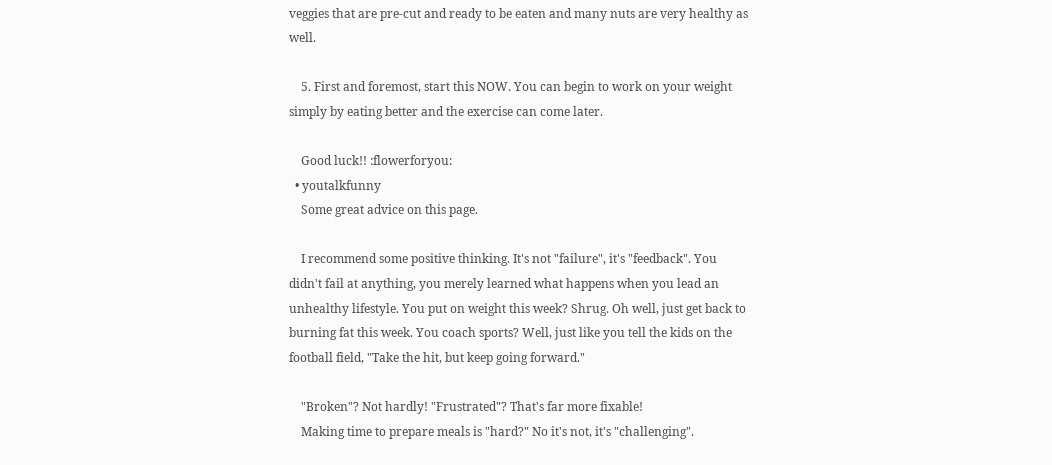veggies that are pre-cut and ready to be eaten and many nuts are very healthy as well.

    5. First and foremost, start this NOW. You can begin to work on your weight simply by eating better and the exercise can come later.

    Good luck!! :flowerforyou:
  • youtalkfunny
    Some great advice on this page.

    I recommend some positive thinking. It's not "failure", it's "feedback". You didn't fail at anything, you merely learned what happens when you lead an unhealthy lifestyle. You put on weight this week? Shrug. Oh well, just get back to burning fat this week. You coach sports? Well, just like you tell the kids on the football field, "Take the hit, but keep going forward."

    "Broken"? Not hardly! "Frustrated"? That's far more fixable!
    Making time to prepare meals is "hard?" No it's not, it's "challenging".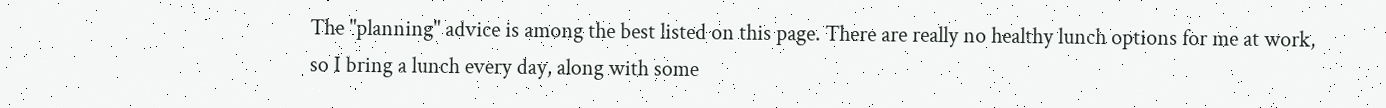The "planning" advice is among the best listed on this page. There are really no healthy lunch options for me at work, so I bring a lunch every day, along with some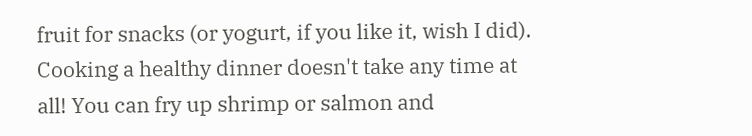fruit for snacks (or yogurt, if you like it, wish I did). Cooking a healthy dinner doesn't take any time at all! You can fry up shrimp or salmon and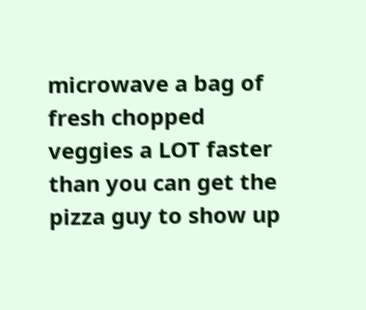microwave a bag of fresh chopped veggies a LOT faster than you can get the pizza guy to show up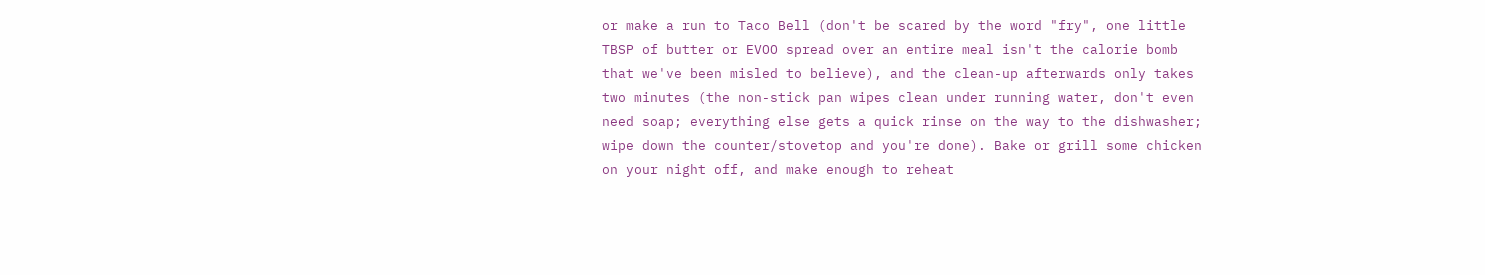or make a run to Taco Bell (don't be scared by the word "fry", one little TBSP of butter or EVOO spread over an entire meal isn't the calorie bomb that we've been misled to believe), and the clean-up afterwards only takes two minutes (the non-stick pan wipes clean under running water, don't even need soap; everything else gets a quick rinse on the way to the dishwasher; wipe down the counter/stovetop and you're done). Bake or grill some chicken on your night off, and make enough to reheat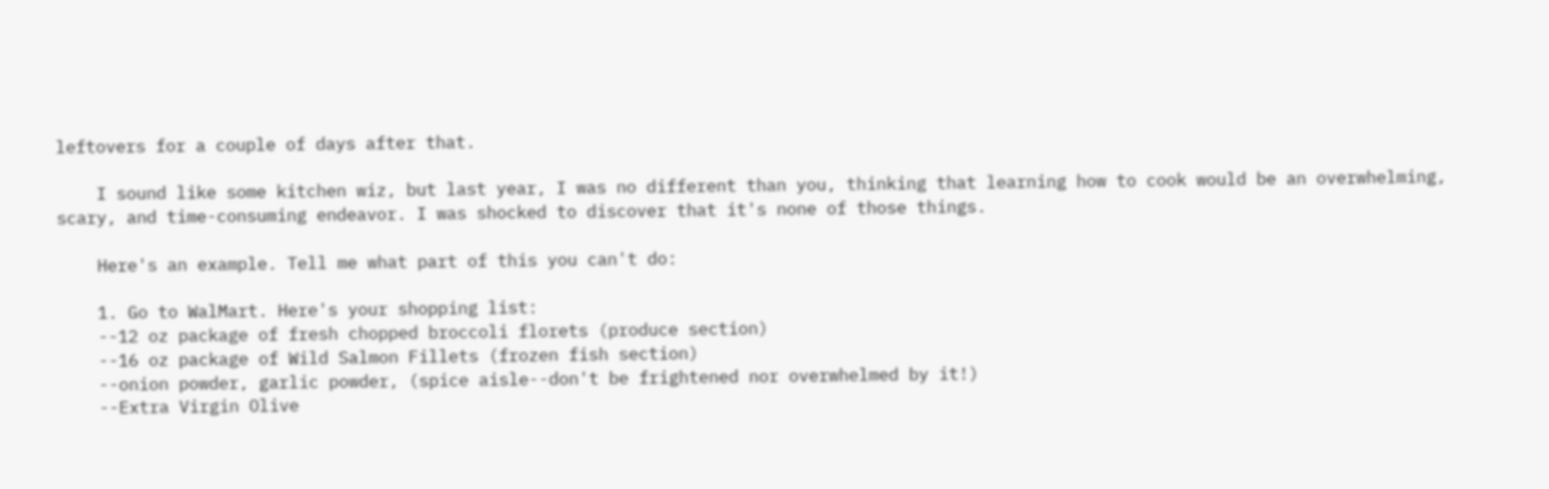leftovers for a couple of days after that.

    I sound like some kitchen wiz, but last year, I was no different than you, thinking that learning how to cook would be an overwhelming, scary, and time-consuming endeavor. I was shocked to discover that it's none of those things.

    Here's an example. Tell me what part of this you can't do:

    1. Go to WalMart. Here's your shopping list:
    --12 oz package of fresh chopped broccoli florets (produce section)
    --16 oz package of Wild Salmon Fillets (frozen fish section)
    --onion powder, garlic powder, (spice aisle--don't be frightened nor overwhelmed by it!)
    --Extra Virgin Olive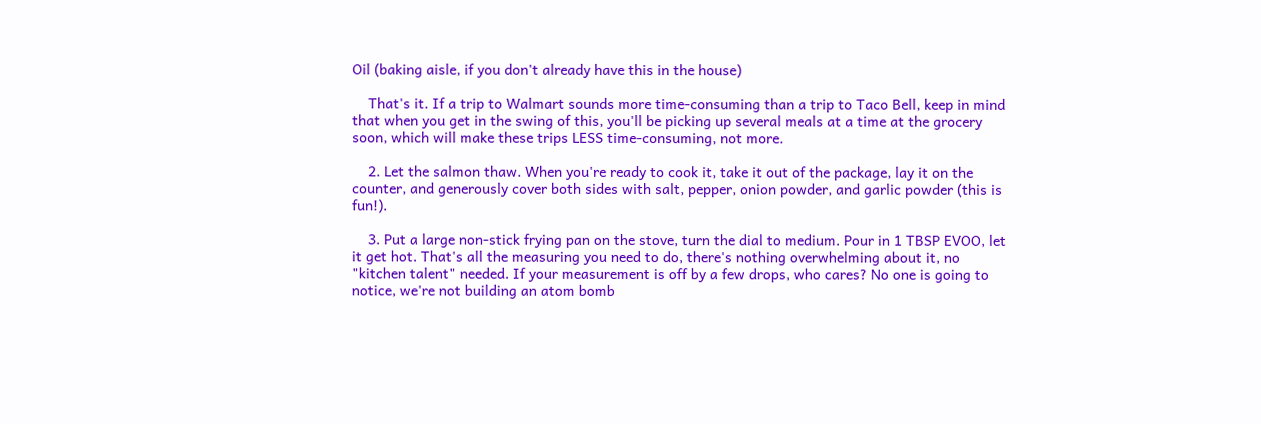Oil (baking aisle, if you don't already have this in the house)

    That's it. If a trip to Walmart sounds more time-consuming than a trip to Taco Bell, keep in mind that when you get in the swing of this, you'll be picking up several meals at a time at the grocery soon, which will make these trips LESS time-consuming, not more.

    2. Let the salmon thaw. When you're ready to cook it, take it out of the package, lay it on the counter, and generously cover both sides with salt, pepper, onion powder, and garlic powder (this is fun!).

    3. Put a large non-stick frying pan on the stove, turn the dial to medium. Pour in 1 TBSP EVOO, let it get hot. That's all the measuring you need to do, there's nothing overwhelming about it, no "kitchen talent" needed. If your measurement is off by a few drops, who cares? No one is going to notice, we're not building an atom bomb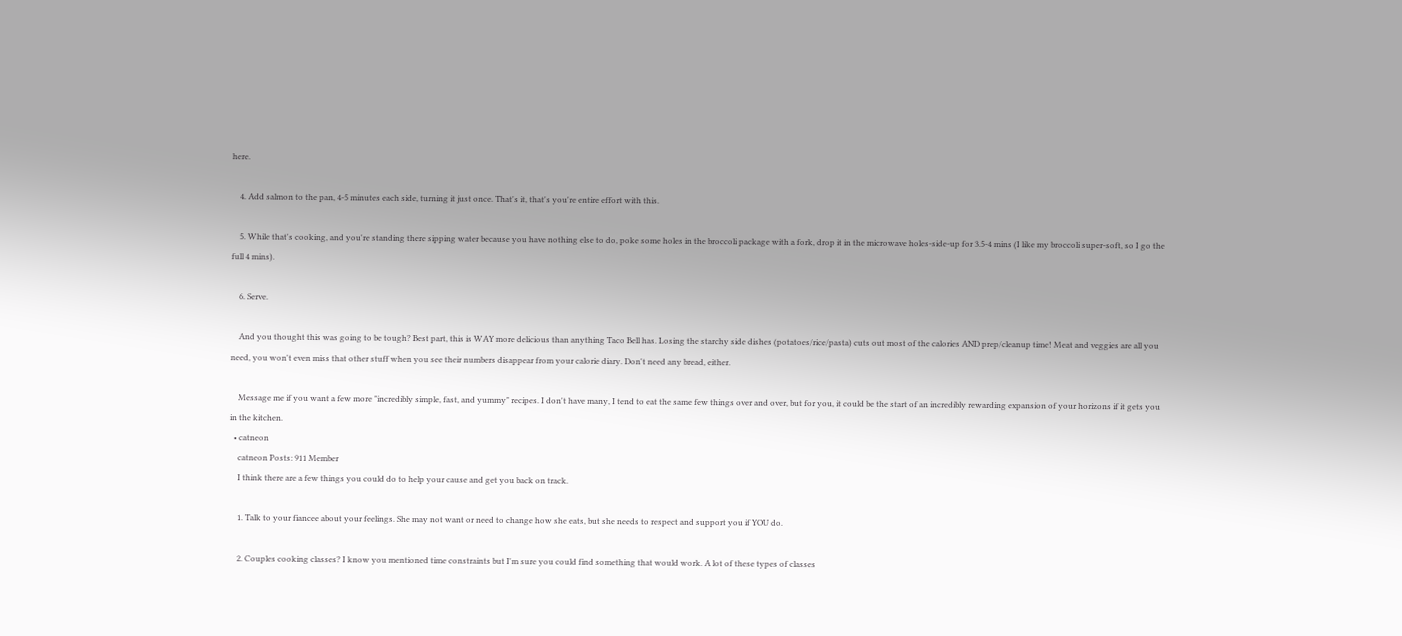here.

    4. Add salmon to the pan, 4-5 minutes each side, turning it just once. That's it, that's you're entire effort with this.

    5. While that's cooking, and you're standing there sipping water because you have nothing else to do, poke some holes in the broccoli package with a fork, drop it in the microwave holes-side-up for 3.5-4 mins (I like my broccoli super-soft, so I go the full 4 mins).

    6. Serve.

    And you thought this was going to be tough? Best part, this is WAY more delicious than anything Taco Bell has. Losing the starchy side dishes (potatoes/rice/pasta) cuts out most of the calories AND prep/cleanup time! Meat and veggies are all you need, you won't even miss that other stuff when you see their numbers disappear from your calorie diary. Don't need any bread, either.

    Message me if you want a few more "incredibly simple, fast, and yummy" recipes. I don't have many, I tend to eat the same few things over and over, but for you, it could be the start of an incredibly rewarding expansion of your horizons if it gets you in the kitchen.
  • catneon
    catneon Posts: 911 Member
    I think there are a few things you could do to help your cause and get you back on track.

    1. Talk to your fiancee about your feelings. She may not want or need to change how she eats, but she needs to respect and support you if YOU do.

    2. Couples cooking classes? I know you mentioned time constraints but I'm sure you could find something that would work. A lot of these types of classes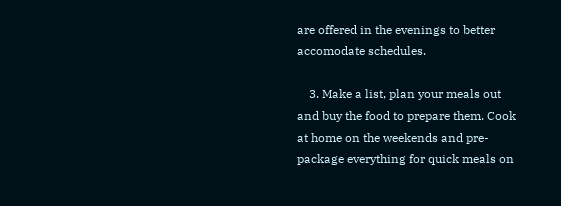are offered in the evenings to better accomodate schedules.

    3. Make a list, plan your meals out and buy the food to prepare them. Cook at home on the weekends and pre-package everything for quick meals on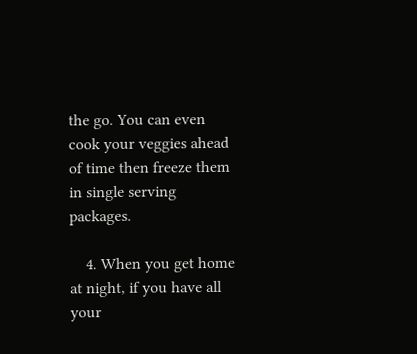the go. You can even cook your veggies ahead of time then freeze them in single serving packages.

    4. When you get home at night, if you have all your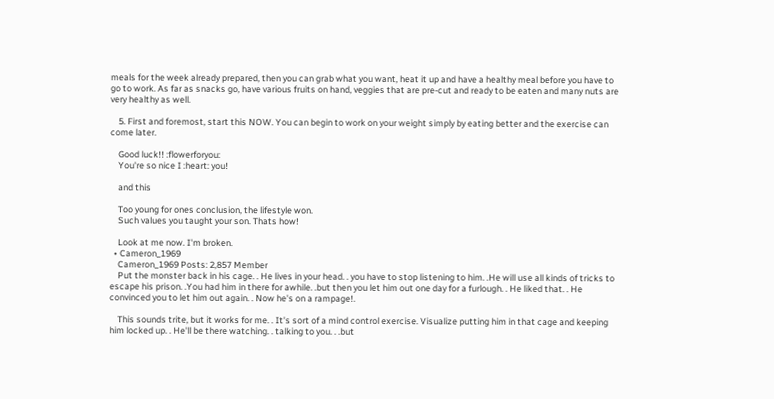meals for the week already prepared, then you can grab what you want, heat it up and have a healthy meal before you have to go to work. As far as snacks go, have various fruits on hand, veggies that are pre-cut and ready to be eaten and many nuts are very healthy as well.

    5. First and foremost, start this NOW. You can begin to work on your weight simply by eating better and the exercise can come later.

    Good luck!! :flowerforyou:
    You're so nice I :heart: you!

    and this

    Too young for ones conclusion, the lifestyle won.
    Such values you taught your son. Thats how!

    Look at me now. I'm broken.
  • Cameron_1969
    Cameron_1969 Posts: 2,857 Member
    Put the monster back in his cage. . He lives in your head. . you have to stop listening to him. .He will use all kinds of tricks to escape his prison. .You had him in there for awhile. .but then you let him out one day for a furlough. . He liked that. . He convinced you to let him out again. . Now he's on a rampage!.

    This sounds trite, but it works for me. . It's sort of a mind control exercise. Visualize putting him in that cage and keeping him locked up. . He'll be there watching. . talking to you. . .but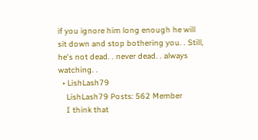if you ignore him long enough he will sit down and stop bothering you. . Still, he's not dead. . never dead. . always watching. .
  • LishLash79
    LishLash79 Posts: 562 Member
    I think that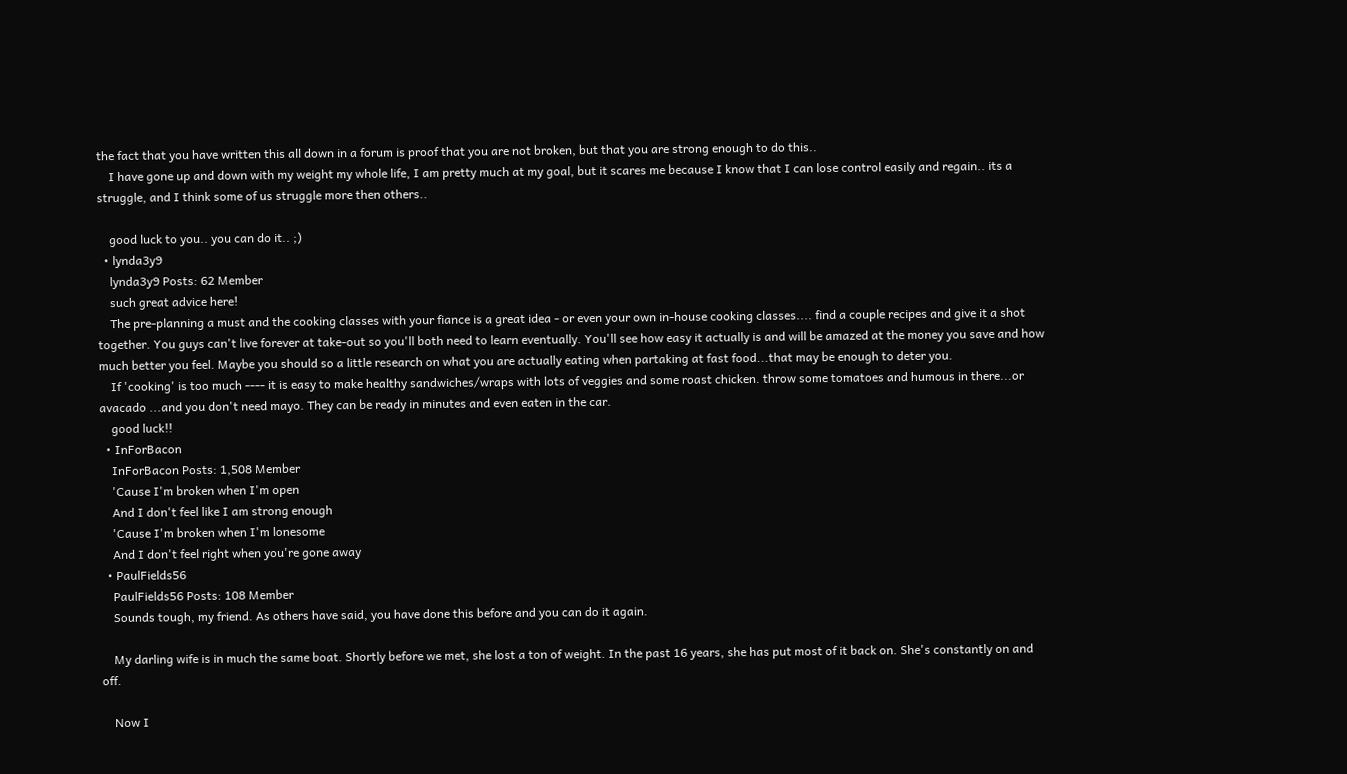the fact that you have written this all down in a forum is proof that you are not broken, but that you are strong enough to do this..
    I have gone up and down with my weight my whole life, I am pretty much at my goal, but it scares me because I know that I can lose control easily and regain.. its a struggle, and I think some of us struggle more then others..

    good luck to you.. you can do it.. ;)
  • lynda3y9
    lynda3y9 Posts: 62 Member
    such great advice here!
    The pre-planning a must and the cooking classes with your fiance is a great idea - or even your own in-house cooking classes.... find a couple recipes and give it a shot together. You guys can't live forever at take-out so you'll both need to learn eventually. You'll see how easy it actually is and will be amazed at the money you save and how much better you feel. Maybe you should so a little research on what you are actually eating when partaking at fast food...that may be enough to deter you.
    If 'cooking' is too much ---- it is easy to make healthy sandwiches/wraps with lots of veggies and some roast chicken. throw some tomatoes and humous in there...or avacado ...and you don't need mayo. They can be ready in minutes and even eaten in the car.
    good luck!!
  • InForBacon
    InForBacon Posts: 1,508 Member
    'Cause I'm broken when I'm open
    And I don't feel like I am strong enough
    'Cause I'm broken when I'm lonesome
    And I don't feel right when you're gone away
  • PaulFields56
    PaulFields56 Posts: 108 Member
    Sounds tough, my friend. As others have said, you have done this before and you can do it again.

    My darling wife is in much the same boat. Shortly before we met, she lost a ton of weight. In the past 16 years, she has put most of it back on. She's constantly on and off.

    Now I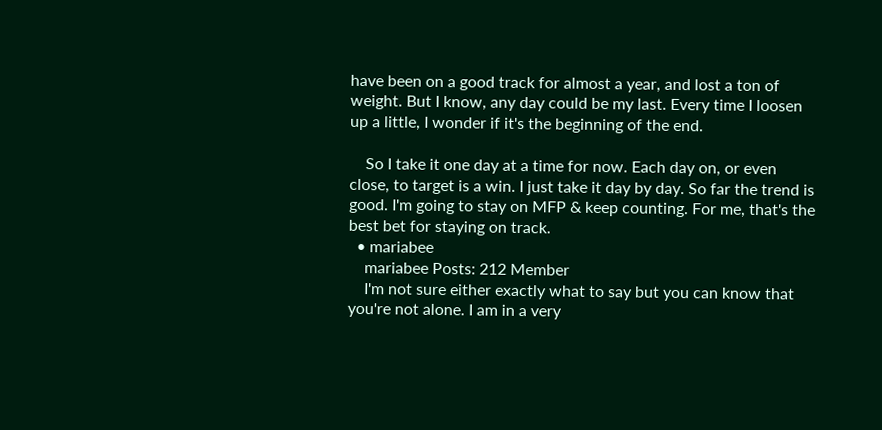have been on a good track for almost a year, and lost a ton of weight. But I know, any day could be my last. Every time I loosen up a little, I wonder if it's the beginning of the end.

    So I take it one day at a time for now. Each day on, or even close, to target is a win. I just take it day by day. So far the trend is good. I'm going to stay on MFP & keep counting. For me, that's the best bet for staying on track.
  • mariabee
    mariabee Posts: 212 Member
    I'm not sure either exactly what to say but you can know that you're not alone. I am in a very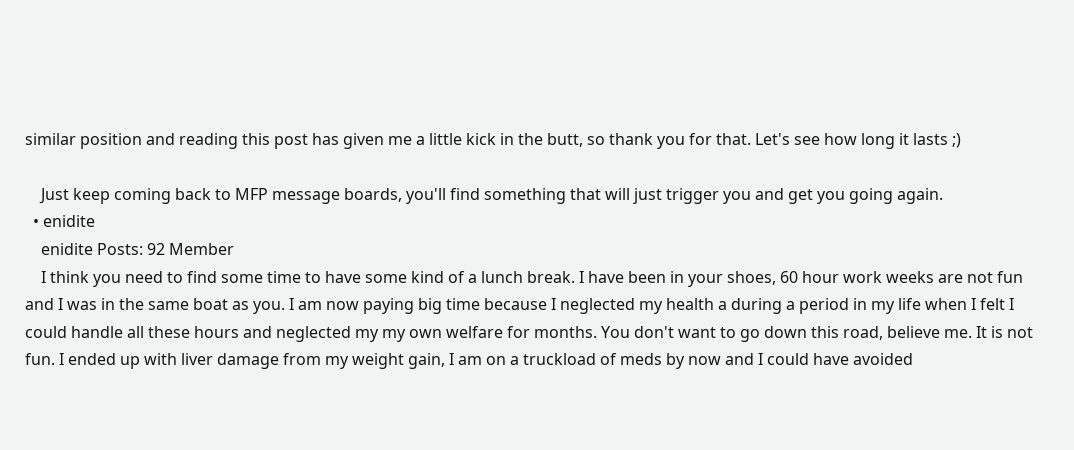similar position and reading this post has given me a little kick in the butt, so thank you for that. Let's see how long it lasts ;)

    Just keep coming back to MFP message boards, you'll find something that will just trigger you and get you going again.
  • enidite
    enidite Posts: 92 Member
    I think you need to find some time to have some kind of a lunch break. I have been in your shoes, 60 hour work weeks are not fun and I was in the same boat as you. I am now paying big time because I neglected my health a during a period in my life when I felt I could handle all these hours and neglected my my own welfare for months. You don't want to go down this road, believe me. It is not fun. I ended up with liver damage from my weight gain, I am on a truckload of meds by now and I could have avoided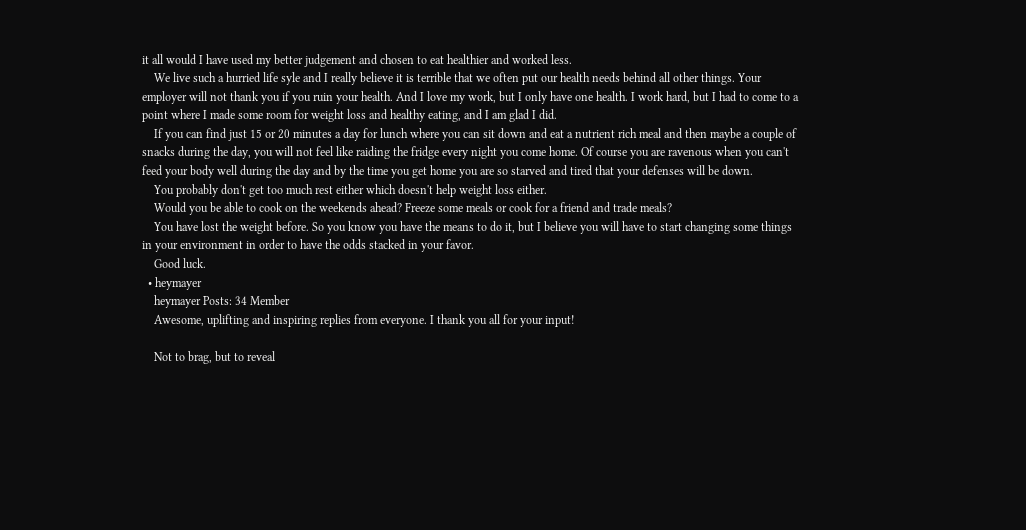it all would I have used my better judgement and chosen to eat healthier and worked less.
    We live such a hurried life syle and I really believe it is terrible that we often put our health needs behind all other things. Your employer will not thank you if you ruin your health. And I love my work, but I only have one health. I work hard, but I had to come to a point where I made some room for weight loss and healthy eating, and I am glad I did.
    If you can find just 15 or 20 minutes a day for lunch where you can sit down and eat a nutrient rich meal and then maybe a couple of snacks during the day, you will not feel like raiding the fridge every night you come home. Of course you are ravenous when you can't feed your body well during the day and by the time you get home you are so starved and tired that your defenses will be down.
    You probably don't get too much rest either which doesn't help weight loss either.
    Would you be able to cook on the weekends ahead? Freeze some meals or cook for a friend and trade meals?
    You have lost the weight before. So you know you have the means to do it, but I believe you will have to start changing some things in your environment in order to have the odds stacked in your favor.
    Good luck.
  • heymayer
    heymayer Posts: 34 Member
    Awesome, uplifting and inspiring replies from everyone. I thank you all for your input!

    Not to brag, but to reveal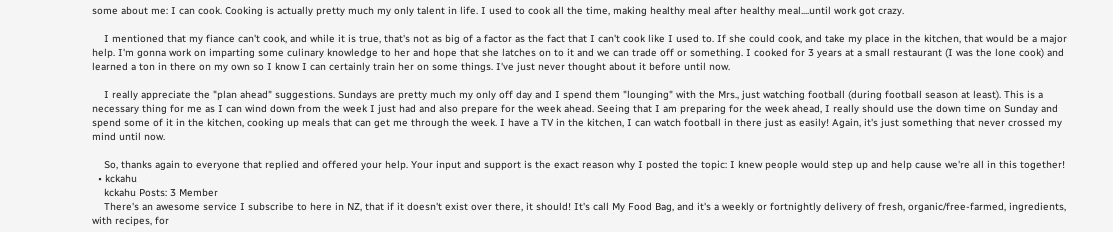some about me: I can cook. Cooking is actually pretty much my only talent in life. I used to cook all the time, making healthy meal after healthy meal....until work got crazy.

    I mentioned that my fiance can't cook, and while it is true, that's not as big of a factor as the fact that I can't cook like I used to. If she could cook, and take my place in the kitchen, that would be a major help. I'm gonna work on imparting some culinary knowledge to her and hope that she latches on to it and we can trade off or something. I cooked for 3 years at a small restaurant (I was the lone cook) and learned a ton in there on my own so I know I can certainly train her on some things. I've just never thought about it before until now.

    I really appreciate the "plan ahead" suggestions. Sundays are pretty much my only off day and I spend them "lounging" with the Mrs., just watching football (during football season at least). This is a necessary thing for me as I can wind down from the week I just had and also prepare for the week ahead. Seeing that I am preparing for the week ahead, I really should use the down time on Sunday and spend some of it in the kitchen, cooking up meals that can get me through the week. I have a TV in the kitchen, I can watch football in there just as easily! Again, it's just something that never crossed my mind until now.

    So, thanks again to everyone that replied and offered your help. Your input and support is the exact reason why I posted the topic: I knew people would step up and help cause we're all in this together!
  • kckahu
    kckahu Posts: 3 Member
    There's an awesome service I subscribe to here in NZ, that if it doesn't exist over there, it should! It's call My Food Bag, and it's a weekly or fortnightly delivery of fresh, organic/free-farmed, ingredients, with recipes, for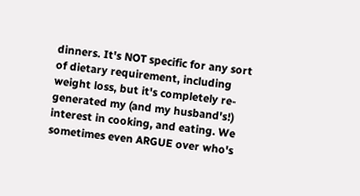dinners. It's NOT specific for any sort of dietary requirement, including weight loss, but it's completely re-generated my (and my husband's!) interest in cooking, and eating. We sometimes even ARGUE over who's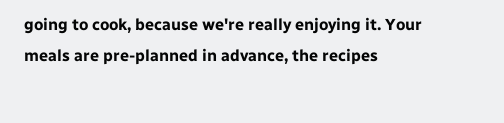going to cook, because we're really enjoying it. Your meals are pre-planned in advance, the recipes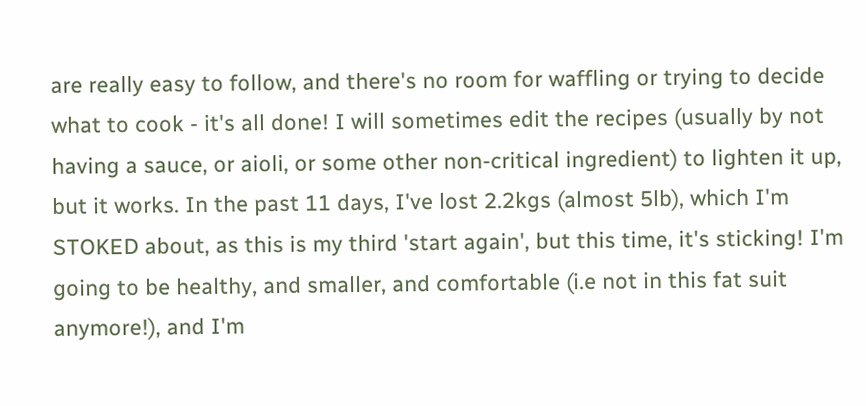are really easy to follow, and there's no room for waffling or trying to decide what to cook - it's all done! I will sometimes edit the recipes (usually by not having a sauce, or aioli, or some other non-critical ingredient) to lighten it up, but it works. In the past 11 days, I've lost 2.2kgs (almost 5lb), which I'm STOKED about, as this is my third 'start again', but this time, it's sticking! I'm going to be healthy, and smaller, and comfortable (i.e not in this fat suit anymore!), and I'm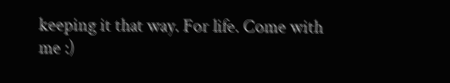keeping it that way. For life. Come with me :)